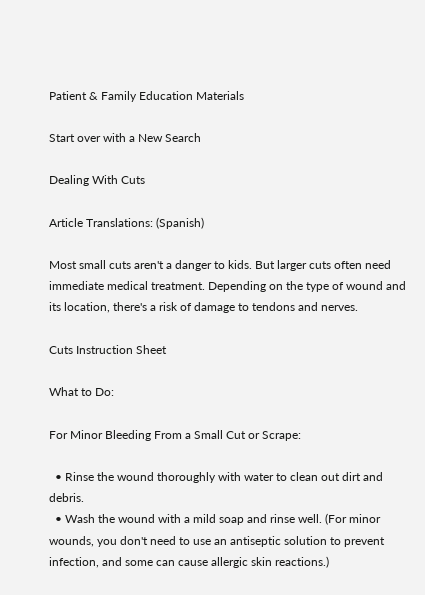Patient & Family Education Materials

Start over with a New Search

Dealing With Cuts

Article Translations: (Spanish)

Most small cuts aren't a danger to kids. But larger cuts often need immediate medical treatment. Depending on the type of wound and its location, there's a risk of damage to tendons and nerves.

Cuts Instruction Sheet

What to Do:

For Minor Bleeding From a Small Cut or Scrape:

  • Rinse the wound thoroughly with water to clean out dirt and debris.
  • Wash the wound with a mild soap and rinse well. (For minor wounds, you don't need to use an antiseptic solution to prevent infection, and some can cause allergic skin reactions.)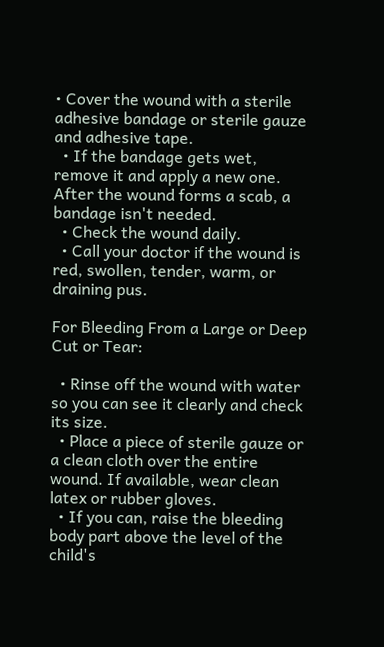• Cover the wound with a sterile adhesive bandage or sterile gauze and adhesive tape.
  • If the bandage gets wet, remove it and apply a new one. After the wound forms a scab, a bandage isn't needed.
  • Check the wound daily.
  • Call your doctor if the wound is red, swollen, tender, warm, or draining pus.

For Bleeding From a Large or Deep Cut or Tear:

  • Rinse off the wound with water so you can see it clearly and check its size.
  • Place a piece of sterile gauze or a clean cloth over the entire wound. If available, wear clean latex or rubber gloves.
  • If you can, raise the bleeding body part above the level of the child's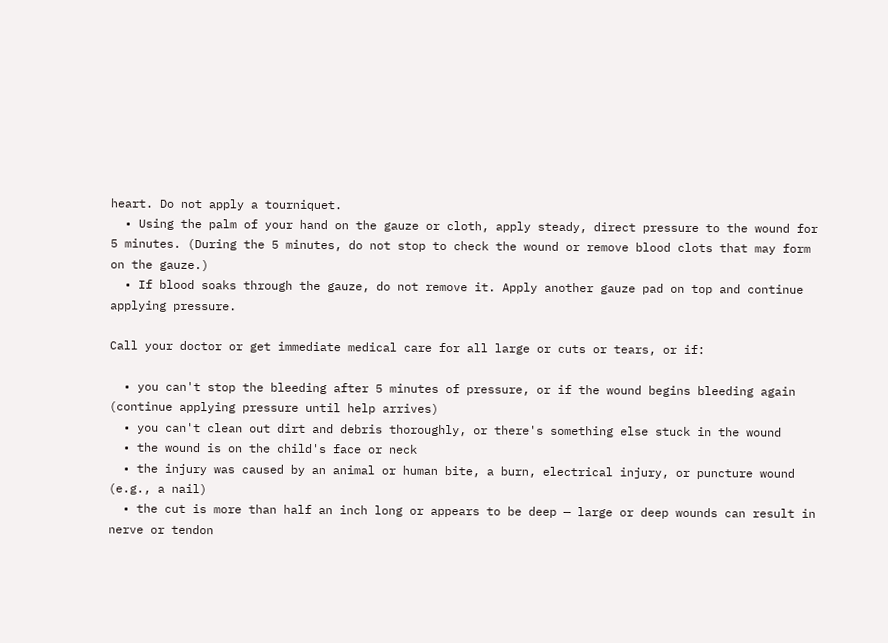heart. Do not apply a tourniquet.
  • Using the palm of your hand on the gauze or cloth, apply steady, direct pressure to the wound for 5 minutes. (During the 5 minutes, do not stop to check the wound or remove blood clots that may form on the gauze.)
  • If blood soaks through the gauze, do not remove it. Apply another gauze pad on top and continue applying pressure.

Call your doctor or get immediate medical care for all large or cuts or tears, or if:

  • you can't stop the bleeding after 5 minutes of pressure, or if the wound begins bleeding again (continue applying pressure until help arrives)
  • you can't clean out dirt and debris thoroughly, or there's something else stuck in the wound
  • the wound is on the child's face or neck
  • the injury was caused by an animal or human bite, a burn, electrical injury, or puncture wound (e.g., a nail)
  • the cut is more than half an inch long or appears to be deep — large or deep wounds can result in nerve or tendon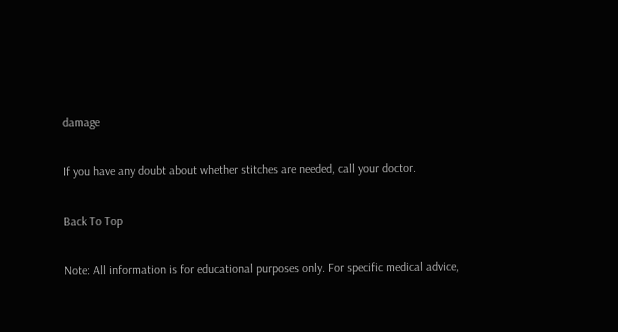damage

If you have any doubt about whether stitches are needed, call your doctor.

Back To Top

Note: All information is for educational purposes only. For specific medical advice,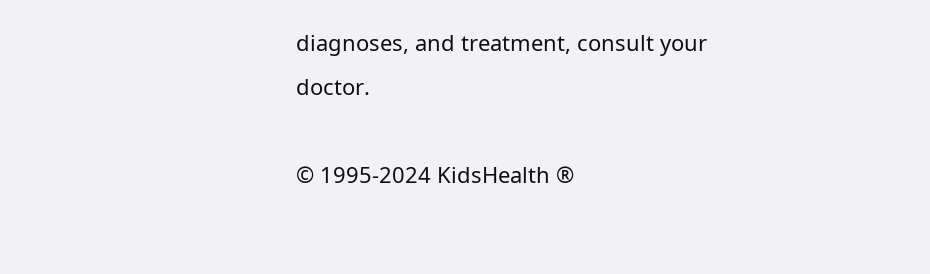diagnoses, and treatment, consult your doctor.

© 1995-2024 KidsHealth ®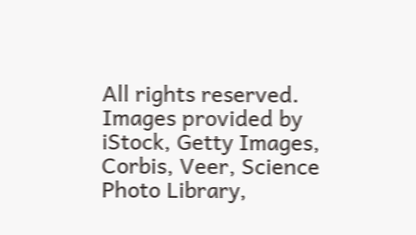All rights reserved. Images provided by iStock, Getty Images, Corbis, Veer, Science Photo Library,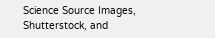Science Source Images, Shutterstock, and